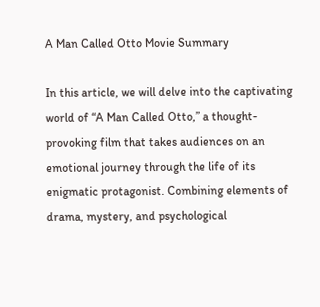A Man Called Otto Movie Summary

In this article, we will delve into the captivating world of “A Man Called Otto,” a thought-provoking film that takes audiences on an emotional journey through the life of its enigmatic protagonist. Combining elements of drama, mystery, and psychological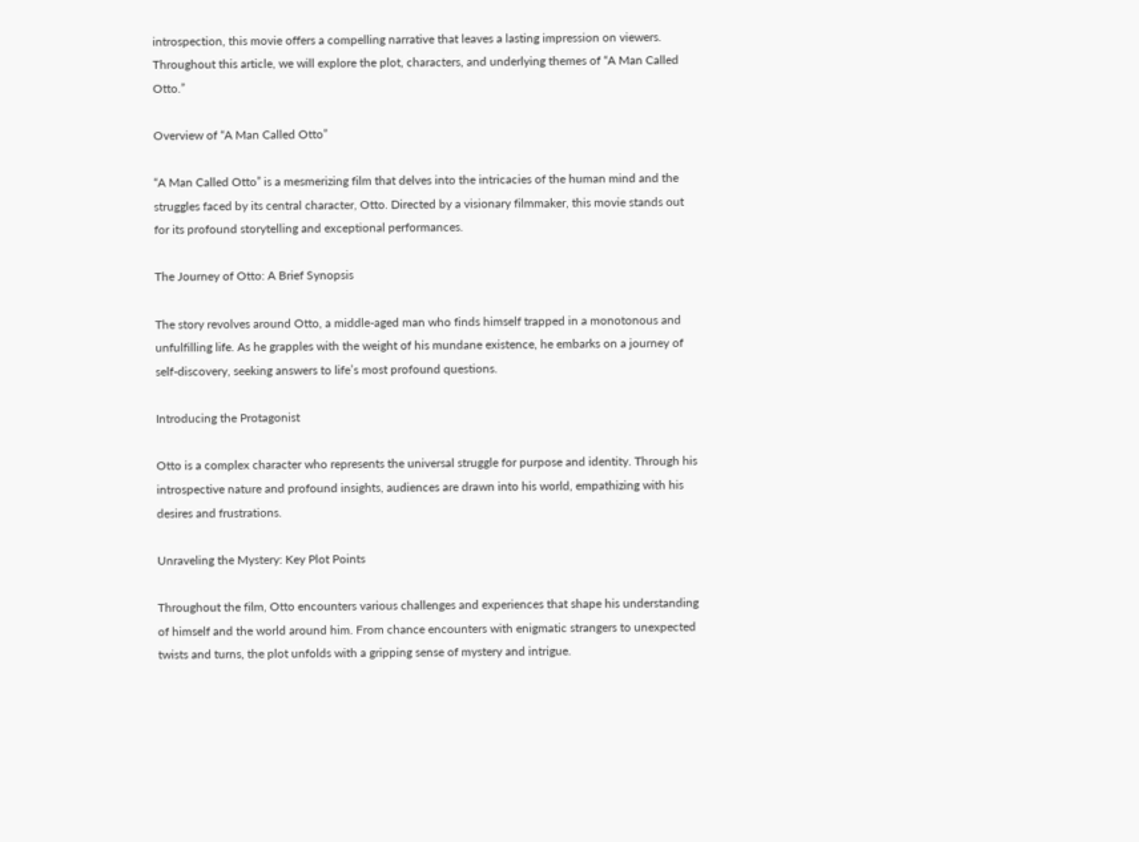introspection, this movie offers a compelling narrative that leaves a lasting impression on viewers. Throughout this article, we will explore the plot, characters, and underlying themes of “A Man Called Otto.”

Overview of “A Man Called Otto”

“A Man Called Otto” is a mesmerizing film that delves into the intricacies of the human mind and the struggles faced by its central character, Otto. Directed by a visionary filmmaker, this movie stands out for its profound storytelling and exceptional performances.

The Journey of Otto: A Brief Synopsis

The story revolves around Otto, a middle-aged man who finds himself trapped in a monotonous and unfulfilling life. As he grapples with the weight of his mundane existence, he embarks on a journey of self-discovery, seeking answers to life’s most profound questions.

Introducing the Protagonist

Otto is a complex character who represents the universal struggle for purpose and identity. Through his introspective nature and profound insights, audiences are drawn into his world, empathizing with his desires and frustrations.

Unraveling the Mystery: Key Plot Points

Throughout the film, Otto encounters various challenges and experiences that shape his understanding of himself and the world around him. From chance encounters with enigmatic strangers to unexpected twists and turns, the plot unfolds with a gripping sense of mystery and intrigue.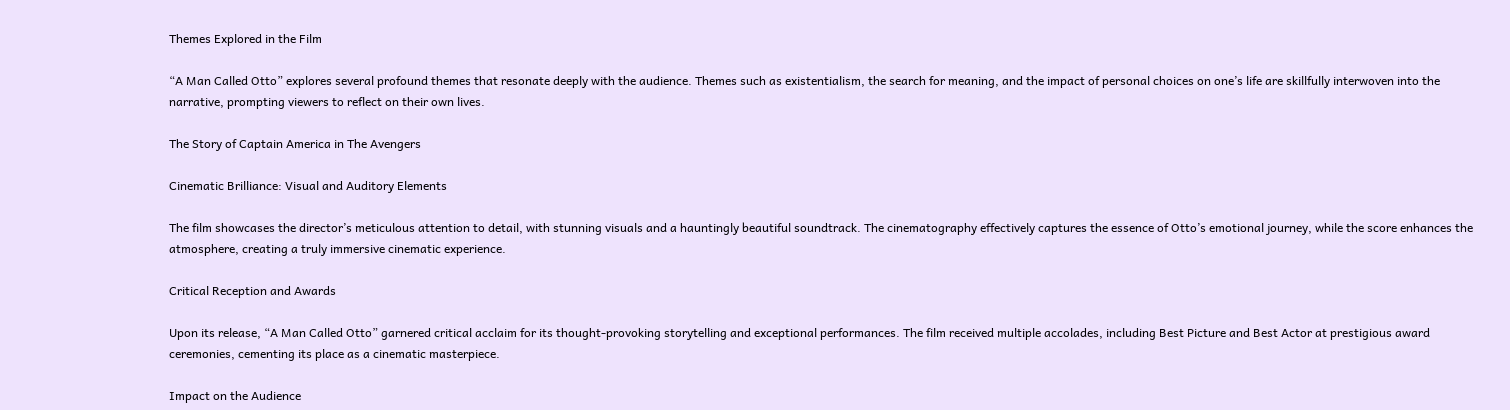Themes Explored in the Film

“A Man Called Otto” explores several profound themes that resonate deeply with the audience. Themes such as existentialism, the search for meaning, and the impact of personal choices on one’s life are skillfully interwoven into the narrative, prompting viewers to reflect on their own lives.

The Story of Captain America in The Avengers

Cinematic Brilliance: Visual and Auditory Elements

The film showcases the director’s meticulous attention to detail, with stunning visuals and a hauntingly beautiful soundtrack. The cinematography effectively captures the essence of Otto’s emotional journey, while the score enhances the atmosphere, creating a truly immersive cinematic experience.

Critical Reception and Awards

Upon its release, “A Man Called Otto” garnered critical acclaim for its thought-provoking storytelling and exceptional performances. The film received multiple accolades, including Best Picture and Best Actor at prestigious award ceremonies, cementing its place as a cinematic masterpiece.

Impact on the Audience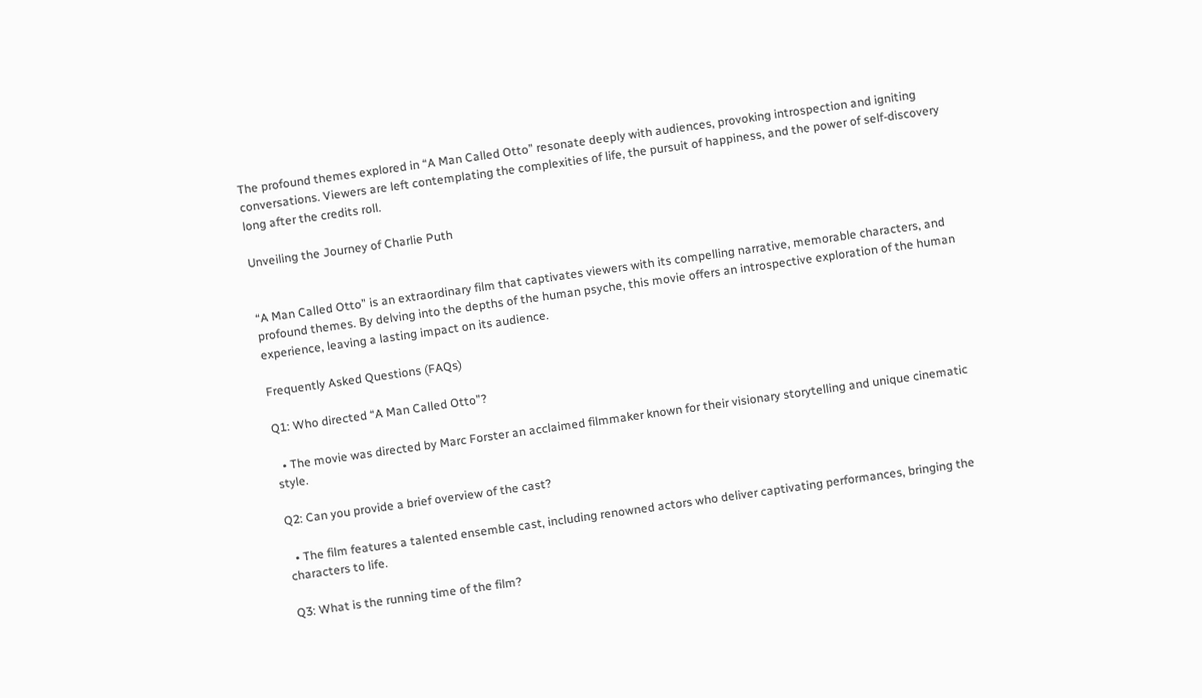The profound themes explored in “A Man Called Otto” resonate deeply with audiences, provoking introspection and igniting conversations. Viewers are left contemplating the complexities of life, the pursuit of happiness, and the power of self-discovery long after the credits roll.

Unveiling the Journey of Charlie Puth


“A Man Called Otto” is an extraordinary film that captivates viewers with its compelling narrative, memorable characters, and profound themes. By delving into the depths of the human psyche, this movie offers an introspective exploration of the human experience, leaving a lasting impact on its audience.

Frequently Asked Questions (FAQs)

Q1: Who directed “A Man Called Otto”?

  • The movie was directed by Marc Forster an acclaimed filmmaker known for their visionary storytelling and unique cinematic style.

Q2: Can you provide a brief overview of the cast?

  • The film features a talented ensemble cast, including renowned actors who deliver captivating performances, bringing the characters to life.

Q3: What is the running time of the film?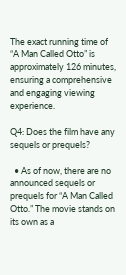The exact running time of “A Man Called Otto” is approximately 126 minutes, ensuring a comprehensive and engaging viewing experience.

Q4: Does the film have any sequels or prequels?

  • As of now, there are no announced sequels or prequels for “A Man Called Otto.” The movie stands on its own as a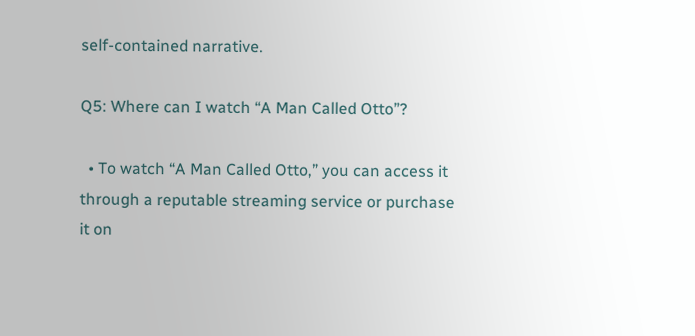self-contained narrative.

Q5: Where can I watch “A Man Called Otto”?

  • To watch “A Man Called Otto,” you can access it through a reputable streaming service or purchase it on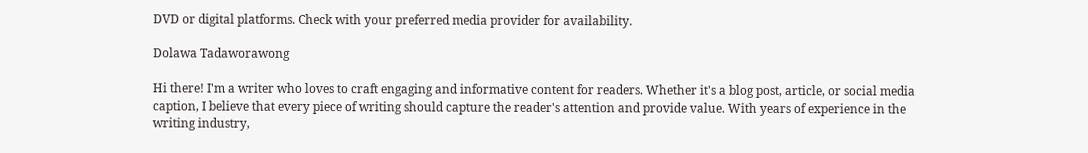DVD or digital platforms. Check with your preferred media provider for availability.

Dolawa Tadaworawong

Hi there! I'm a writer who loves to craft engaging and informative content for readers. Whether it's a blog post, article, or social media caption, I believe that every piece of writing should capture the reader's attention and provide value. With years of experience in the writing industry,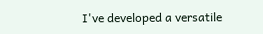I've developed a versatile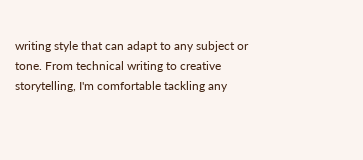writing style that can adapt to any subject or tone. From technical writing to creative storytelling, I'm comfortable tackling any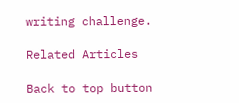writing challenge.

Related Articles

Back to top button